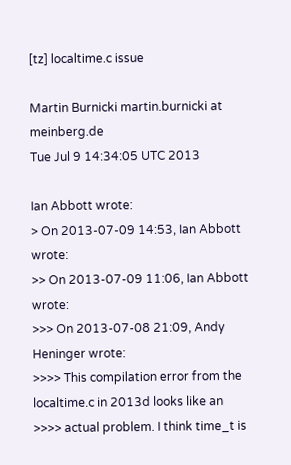[tz] localtime.c issue

Martin Burnicki martin.burnicki at meinberg.de
Tue Jul 9 14:34:05 UTC 2013

Ian Abbott wrote:
> On 2013-07-09 14:53, Ian Abbott wrote:
>> On 2013-07-09 11:06, Ian Abbott wrote:
>>> On 2013-07-08 21:09, Andy Heninger wrote:
>>>> This compilation error from the localtime.c in 2013d looks like an
>>>> actual problem. I think time_t is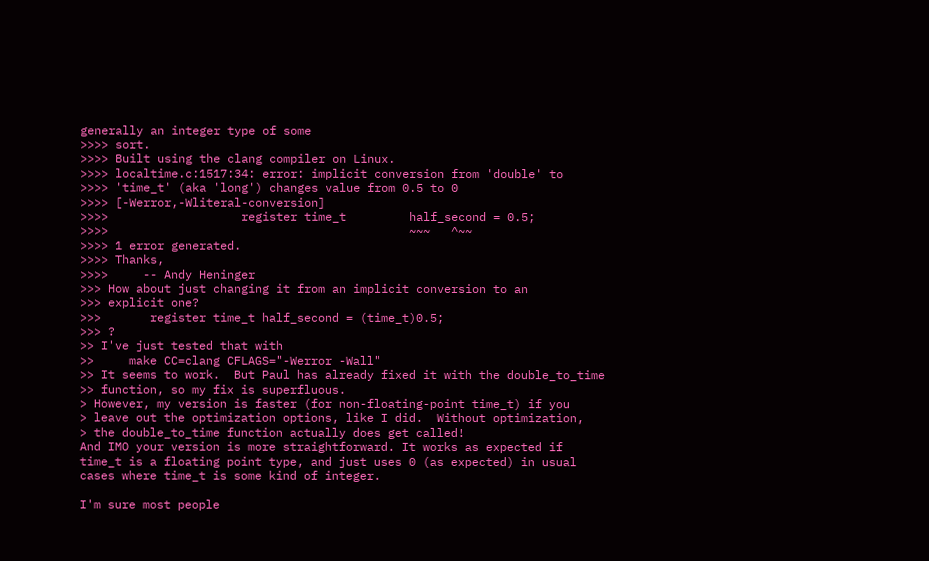generally an integer type of some
>>>> sort.
>>>> Built using the clang compiler on Linux.
>>>> localtime.c:1517:34: error: implicit conversion from 'double' to
>>>> 'time_t' (aka 'long') changes value from 0.5 to 0
>>>> [-Werror,-Wliteral-conversion]
>>>>                   register time_t         half_second = 0.5;
>>>>                                           ~~~   ^~~
>>>> 1 error generated.
>>>> Thanks,
>>>>     -- Andy Heninger
>>> How about just changing it from an implicit conversion to an
>>> explicit one?
>>>       register time_t half_second = (time_t)0.5;
>>> ?
>> I've just tested that with
>>     make CC=clang CFLAGS="-Werror -Wall"
>> It seems to work.  But Paul has already fixed it with the double_to_time
>> function, so my fix is superfluous.
> However, my version is faster (for non-floating-point time_t) if you
> leave out the optimization options, like I did.  Without optimization,
> the double_to_time function actually does get called!
And IMO your version is more straightforward. It works as expected if
time_t is a floating point type, and just uses 0 (as expected) in usual
cases where time_t is some kind of integer.

I'm sure most people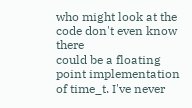who might look at the code don't even know there
could be a floating point implementation of time_t. I've never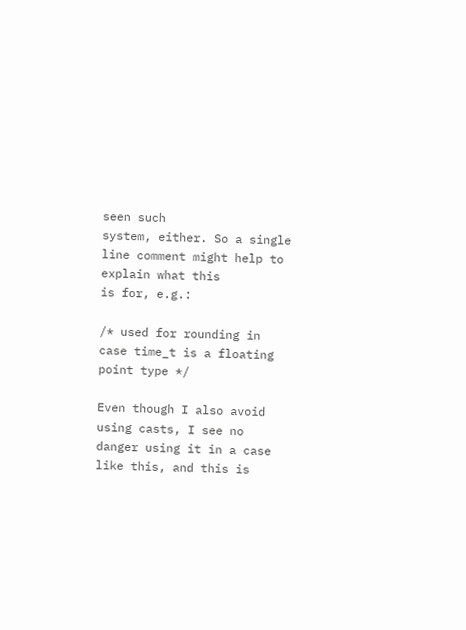seen such
system, either. So a single line comment might help to explain what this
is for, e.g.:

/* used for rounding in case time_t is a floating point type */

Even though I also avoid using casts, I see no danger using it in a case
like this, and this is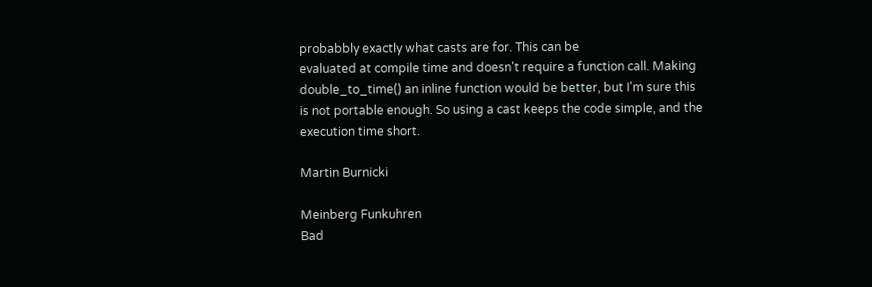probabbly exactly what casts are for. This can be
evaluated at compile time and doesn't require a function call. Making
double_to_time() an inline function would be better, but I'm sure this
is not portable enough. So using a cast keeps the code simple, and the
execution time short.

Martin Burnicki

Meinberg Funkuhren
Bad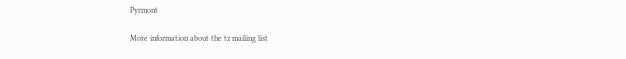Pyrmont

More information about the tz mailing list